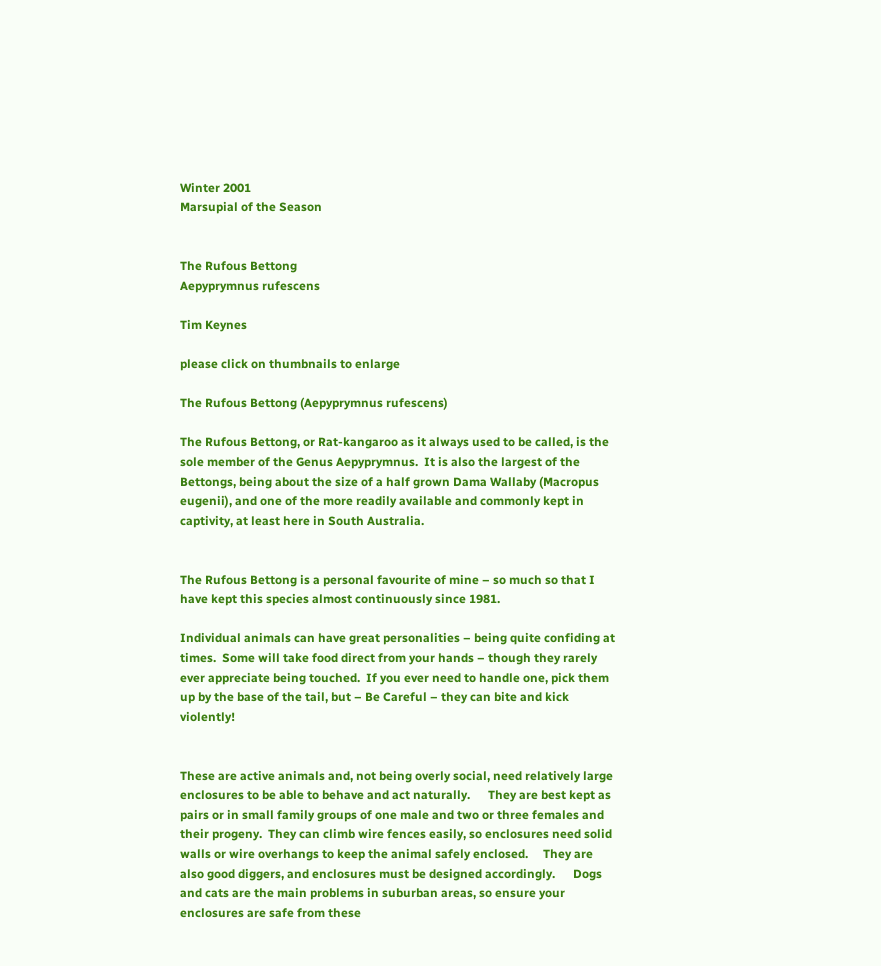Winter 2001
Marsupial of the Season


The Rufous Bettong
Aepyprymnus rufescens

Tim Keynes

please click on thumbnails to enlarge

The Rufous Bettong (Aepyprymnus rufescens)

The Rufous Bettong, or Rat-kangaroo as it always used to be called, is the sole member of the Genus Aepyprymnus.  It is also the largest of the Bettongs, being about the size of a half grown Dama Wallaby (Macropus eugenii), and one of the more readily available and commonly kept in captivity, at least here in South Australia.


The Rufous Bettong is a personal favourite of mine – so much so that I have kept this species almost continuously since 1981.

Individual animals can have great personalities – being quite confiding at times.  Some will take food direct from your hands – though they rarely ever appreciate being touched.  If you ever need to handle one, pick them up by the base of the tail, but – Be Careful – they can bite and kick violently!


These are active animals and, not being overly social, need relatively large enclosures to be able to behave and act naturally.      They are best kept as pairs or in small family groups of one male and two or three females and their progeny.  They can climb wire fences easily, so enclosures need solid walls or wire overhangs to keep the animal safely enclosed.     They are also good diggers, and enclosures must be designed accordingly.      Dogs and cats are the main problems in suburban areas, so ensure your enclosures are safe from these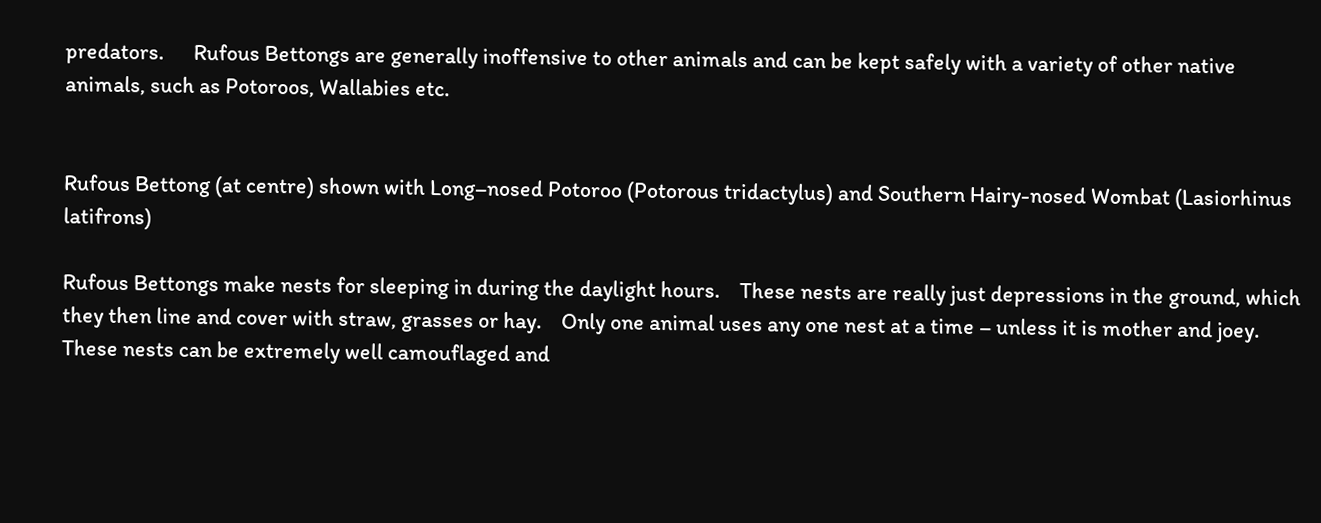predators.      Rufous Bettongs are generally inoffensive to other animals and can be kept safely with a variety of other native animals, such as Potoroos, Wallabies etc.


Rufous Bettong (at centre) shown with Long–nosed Potoroo (Potorous tridactylus) and Southern Hairy-nosed Wombat (Lasiorhinus latifrons)

Rufous Bettongs make nests for sleeping in during the daylight hours.    These nests are really just depressions in the ground, which they then line and cover with straw, grasses or hay.    Only one animal uses any one nest at a time – unless it is mother and joey.     These nests can be extremely well camouflaged and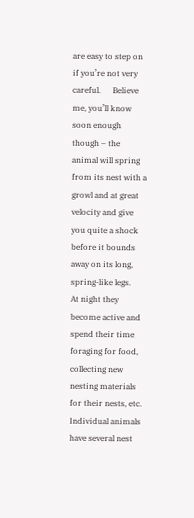are easy to step on if you’re not very careful.      Believe me, you’ll know soon enough though – the animal will spring from its nest with a growl and at great velocity and give you quite a shock before it bounds away on its long, spring-like legs.    At night they become active and spend their time foraging for food, collecting new nesting materials for their nests, etc.  Individual animals have several nest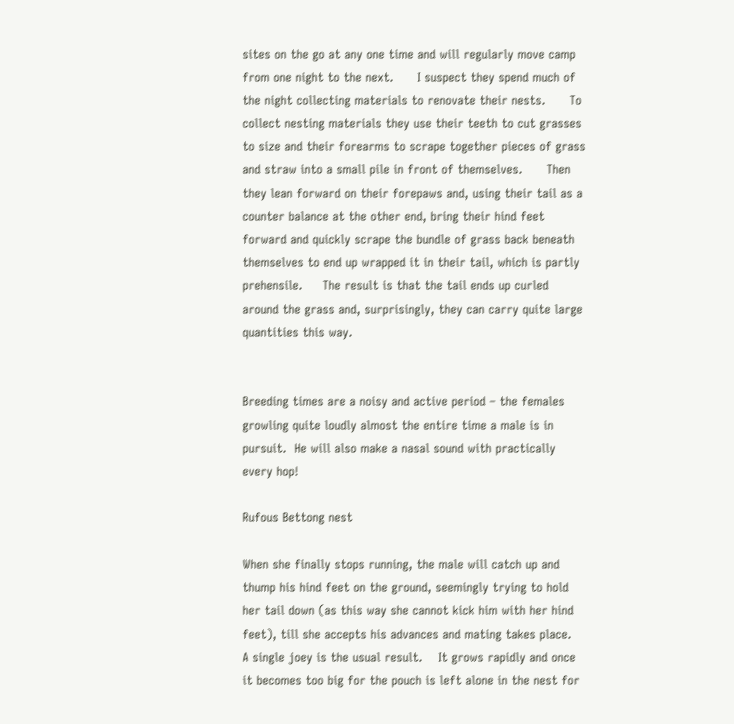sites on the go at any one time and will regularly move camp from one night to the next.      I suspect they spend much of the night collecting materials to renovate their nests.      To collect nesting materials they use their teeth to cut grasses to size and their forearms to scrape together pieces of grass and straw into a small pile in front of themselves.      Then they lean forward on their forepaws and, using their tail as a counter balance at the other end, bring their hind feet forward and quickly scrape the bundle of grass back beneath themselves to end up wrapped it in their tail, which is partly prehensile.     The result is that the tail ends up curled around the grass and, surprisingly, they can carry quite large quantities this way.


Breeding times are a noisy and active period – the females growling quite loudly almost the entire time a male is in pursuit.  He will also make a nasal sound with practically every hop!

Rufous Bettong nest

When she finally stops running, the male will catch up and thump his hind feet on the ground, seemingly trying to hold her tail down (as this way she cannot kick him with her hind feet), till she accepts his advances and mating takes place.    A single joey is the usual result.    It grows rapidly and once it becomes too big for the pouch is left alone in the nest for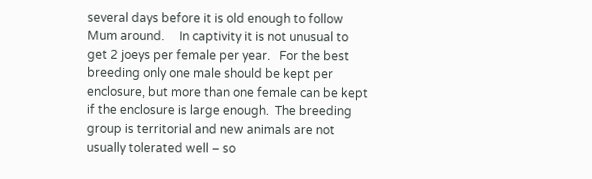several days before it is old enough to follow Mum around.     In captivity it is not unusual to get 2 joeys per female per year.   For the best breeding only one male should be kept per enclosure, but more than one female can be kept if the enclosure is large enough.  The breeding group is territorial and new animals are not usually tolerated well – so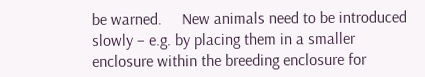be warned.     New animals need to be introduced slowly – e.g. by placing them in a smaller enclosure within the breeding enclosure for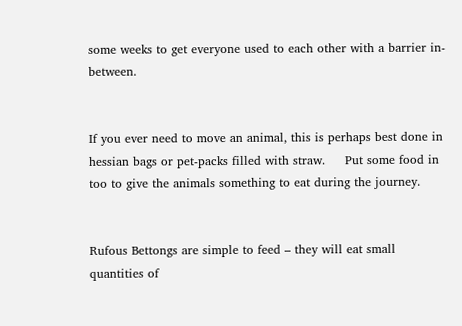some weeks to get everyone used to each other with a barrier in-between.


If you ever need to move an animal, this is perhaps best done in hessian bags or pet-packs filled with straw.     Put some food in too to give the animals something to eat during the journey.


Rufous Bettongs are simple to feed – they will eat small quantities of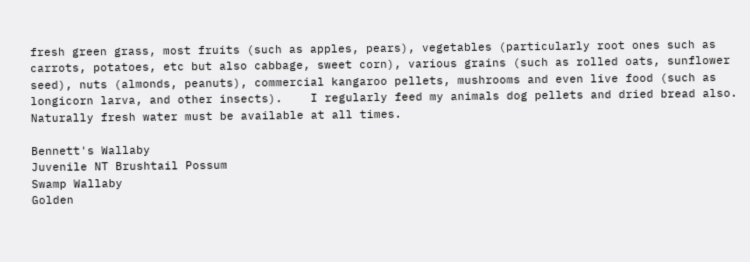fresh green grass, most fruits (such as apples, pears), vegetables (particularly root ones such as carrots, potatoes, etc but also cabbage, sweet corn), various grains (such as rolled oats, sunflower seed), nuts (almonds, peanuts), commercial kangaroo pellets, mushrooms and even live food (such as longicorn larva, and other insects).    I regularly feed my animals dog pellets and dried bread also.  Naturally fresh water must be available at all times.

Bennett's Wallaby
Juvenile NT Brushtail Possum
Swamp Wallaby
Golden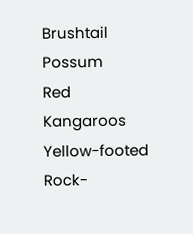Brushtail Possum
Red Kangaroos
Yellow-footed Rock-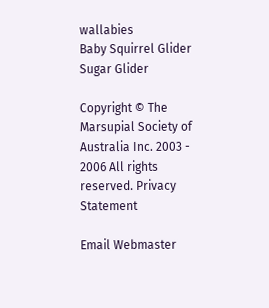wallabies
Baby Squirrel Glider
Sugar Glider

Copyright © The Marsupial Society of Australia Inc. 2003 - 2006 All rights reserved. Privacy Statement

Email Webmaster